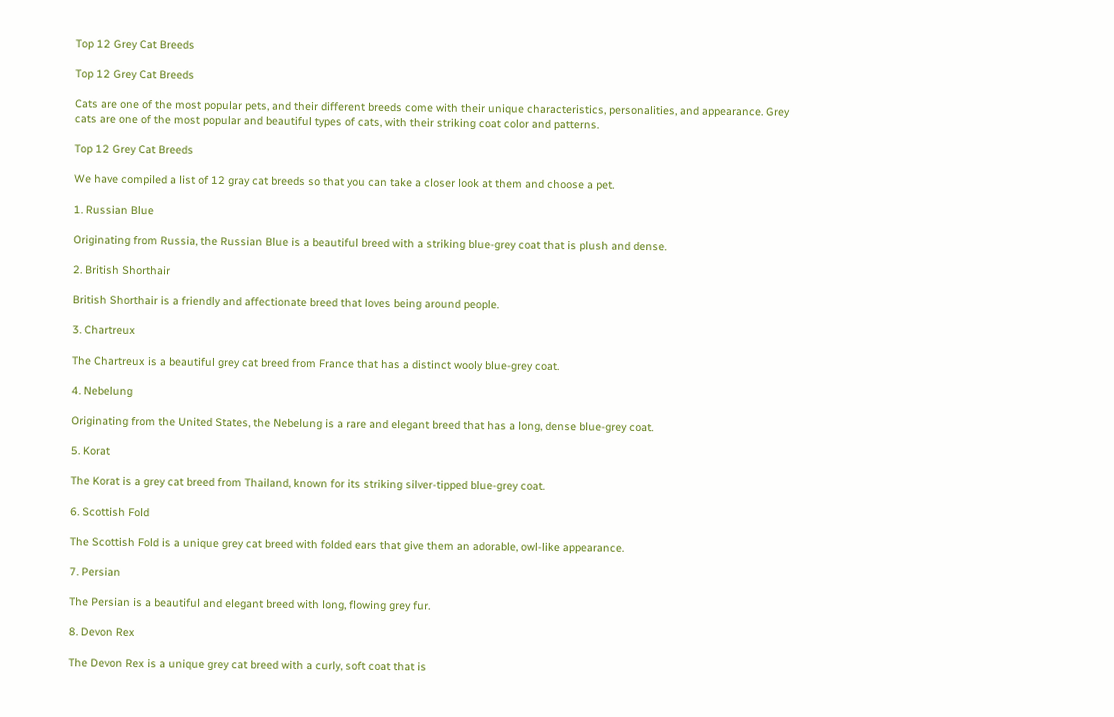Top 12 Grey Cat Breeds

Top 12 Grey Cat Breeds

Cats are one of the most popular pets, and their different breeds come with their unique characteristics, personalities, and appearance. Grey cats are one of the most popular and beautiful types of cats, with their striking coat color and patterns.

Top 12 Grey Cat Breeds

We have compiled a list of 12 gray cat breeds so that you can take a closer look at them and choose a pet.

1. Russian Blue

Originating from Russia, the Russian Blue is a beautiful breed with a striking blue-grey coat that is plush and dense.

2. British Shorthair

British Shorthair is a friendly and affectionate breed that loves being around people.

3. Chartreux

The Chartreux is a beautiful grey cat breed from France that has a distinct wooly blue-grey coat.

4. Nebelung

Originating from the United States, the Nebelung is a rare and elegant breed that has a long, dense blue-grey coat.

5. Korat

The Korat is a grey cat breed from Thailand, known for its striking silver-tipped blue-grey coat.

6. Scottish Fold

The Scottish Fold is a unique grey cat breed with folded ears that give them an adorable, owl-like appearance.

7. Persian

The Persian is a beautiful and elegant breed with long, flowing grey fur.

8. Devon Rex

The Devon Rex is a unique grey cat breed with a curly, soft coat that is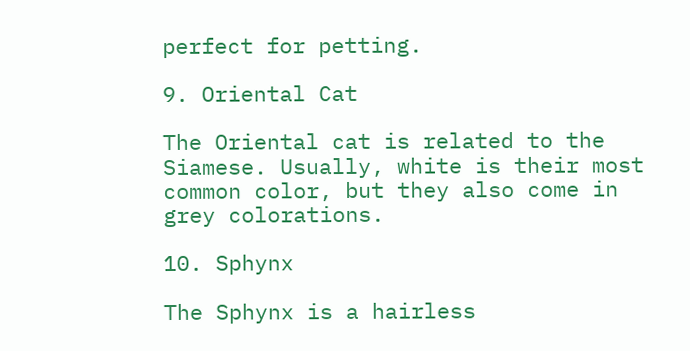perfect for petting.

9. Oriental Cat

The Oriental cat is related to the Siamese. Usually, white is their most common color, but they also come in grey colorations.

10. Sphynx

The Sphynx is a hairless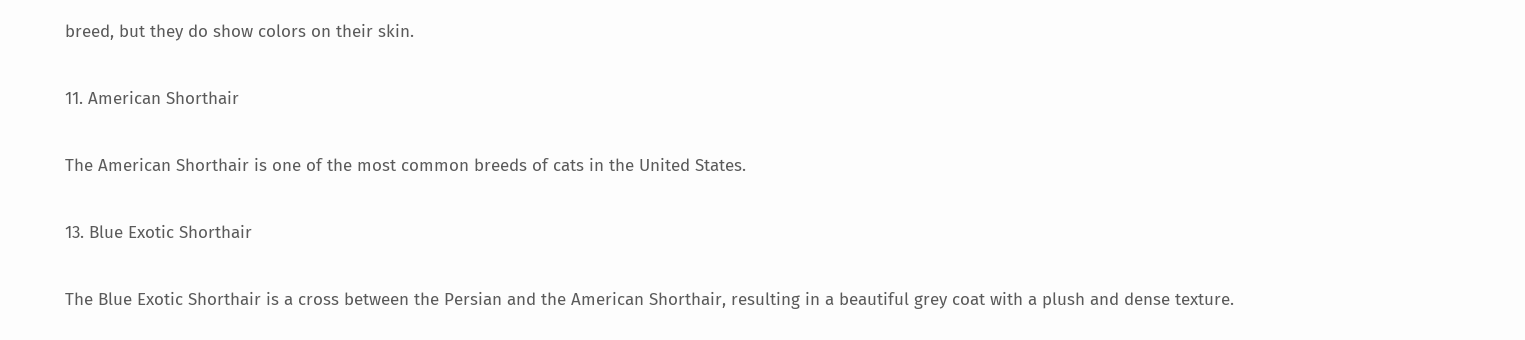breed, but they do show colors on their skin.

11. American Shorthair

The American Shorthair is one of the most common breeds of cats in the United States.

13. Blue Exotic Shorthair

The Blue Exotic Shorthair is a cross between the Persian and the American Shorthair, resulting in a beautiful grey coat with a plush and dense texture.